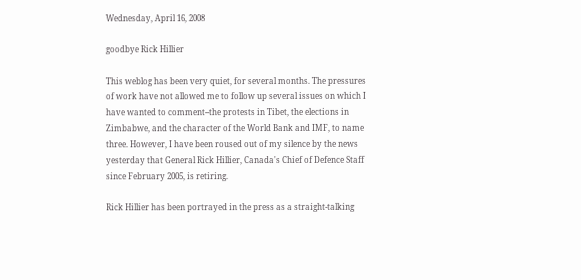Wednesday, April 16, 2008

goodbye Rick Hillier

This weblog has been very quiet, for several months. The pressures of work have not allowed me to follow up several issues on which I have wanted to comment--the protests in Tibet, the elections in Zimbabwe, and the character of the World Bank and IMF, to name three. However, I have been roused out of my silence by the news yesterday that General Rick Hillier, Canada's Chief of Defence Staff since February 2005, is retiring.

Rick Hillier has been portrayed in the press as a straight-talking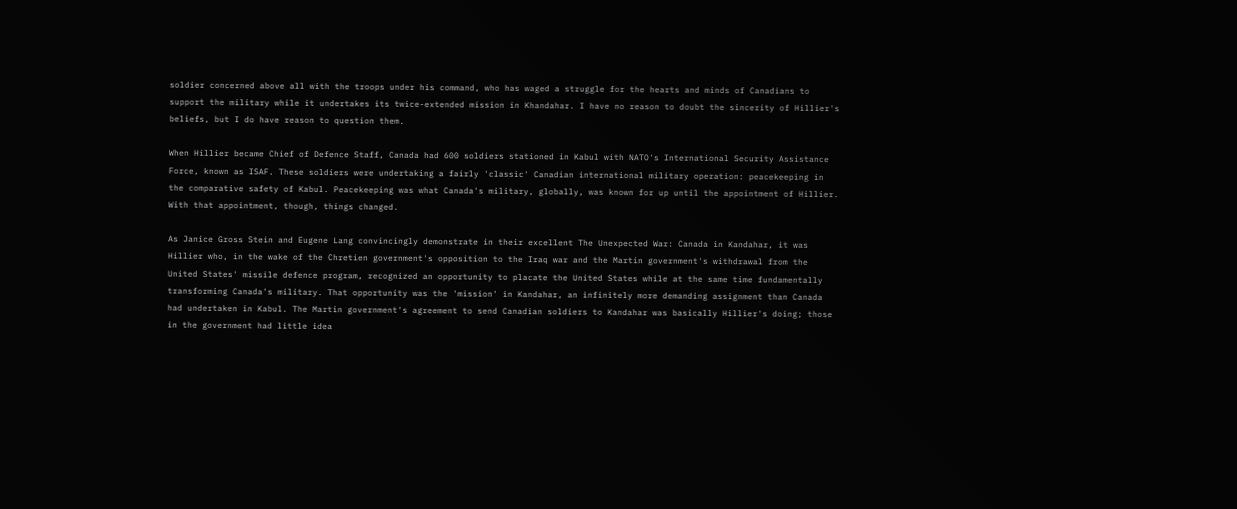soldier concerned above all with the troops under his command, who has waged a struggle for the hearts and minds of Canadians to support the military while it undertakes its twice-extended mission in Khandahar. I have no reason to doubt the sincerity of Hillier's beliefs, but I do have reason to question them.

When Hillier became Chief of Defence Staff, Canada had 600 soldiers stationed in Kabul with NATO's International Security Assistance Force, known as ISAF. These soldiers were undertaking a fairly 'classic' Canadian international military operation: peacekeeping in the comparative safety of Kabul. Peacekeeping was what Canada's military, globally, was known for up until the appointment of Hillier. With that appointment, though, things changed.

As Janice Gross Stein and Eugene Lang convincingly demonstrate in their excellent The Unexpected War: Canada in Kandahar, it was Hillier who, in the wake of the Chretien government's opposition to the Iraq war and the Martin government's withdrawal from the United States' missile defence program, recognized an opportunity to placate the United States while at the same time fundamentally transforming Canada's military. That opportunity was the 'mission' in Kandahar, an infinitely more demanding assignment than Canada had undertaken in Kabul. The Martin government's agreement to send Canadian soldiers to Kandahar was basically Hillier's doing; those in the government had little idea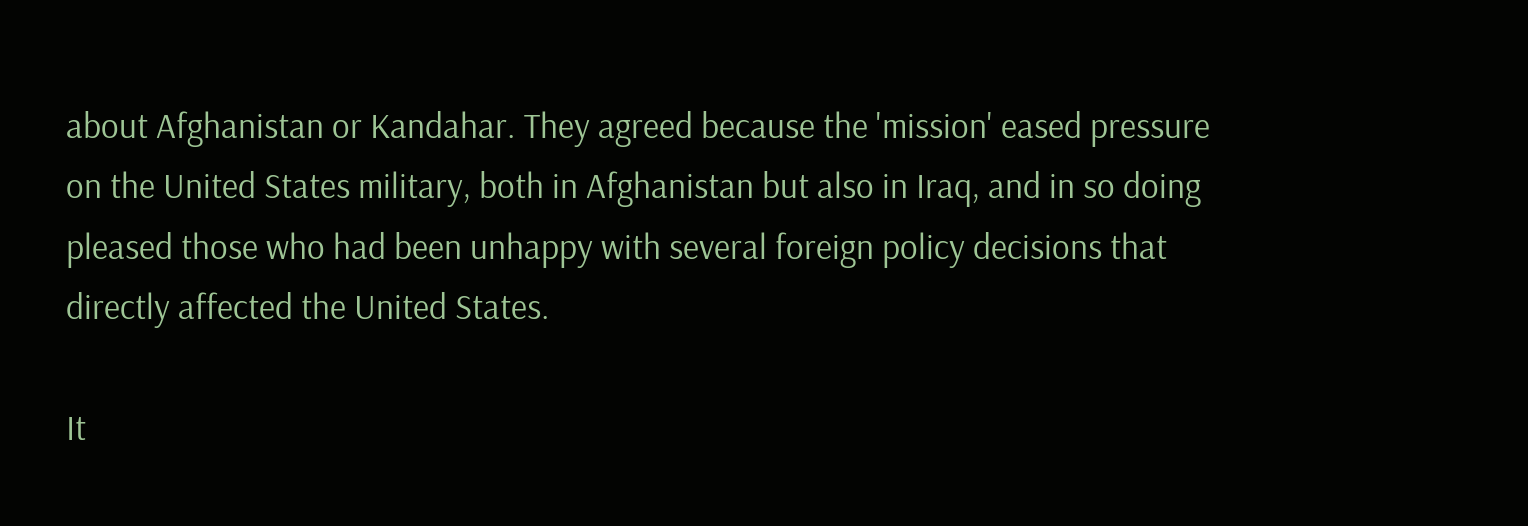about Afghanistan or Kandahar. They agreed because the 'mission' eased pressure on the United States military, both in Afghanistan but also in Iraq, and in so doing pleased those who had been unhappy with several foreign policy decisions that directly affected the United States.

It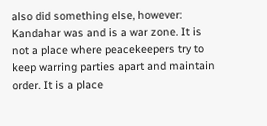also did something else, however: Kandahar was and is a war zone. It is not a place where peacekeepers try to keep warring parties apart and maintain order. It is a place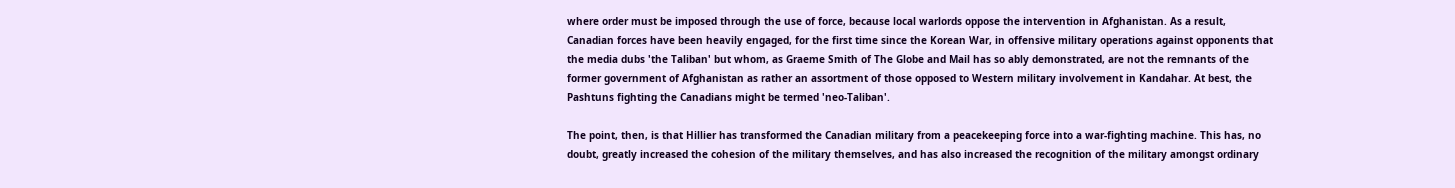where order must be imposed through the use of force, because local warlords oppose the intervention in Afghanistan. As a result, Canadian forces have been heavily engaged, for the first time since the Korean War, in offensive military operations against opponents that the media dubs 'the Taliban' but whom, as Graeme Smith of The Globe and Mail has so ably demonstrated, are not the remnants of the former government of Afghanistan as rather an assortment of those opposed to Western military involvement in Kandahar. At best, the Pashtuns fighting the Canadians might be termed 'neo-Taliban'.

The point, then, is that Hillier has transformed the Canadian military from a peacekeeping force into a war-fighting machine. This has, no doubt, greatly increased the cohesion of the military themselves, and has also increased the recognition of the military amongst ordinary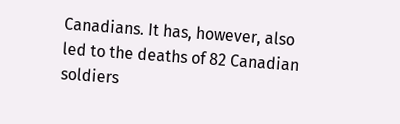Canadians. It has, however, also led to the deaths of 82 Canadian soldiers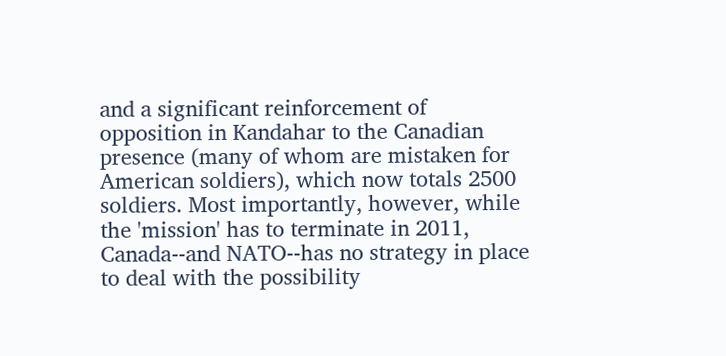and a significant reinforcement of opposition in Kandahar to the Canadian presence (many of whom are mistaken for American soldiers), which now totals 2500 soldiers. Most importantly, however, while the 'mission' has to terminate in 2011, Canada--and NATO--has no strategy in place to deal with the possibility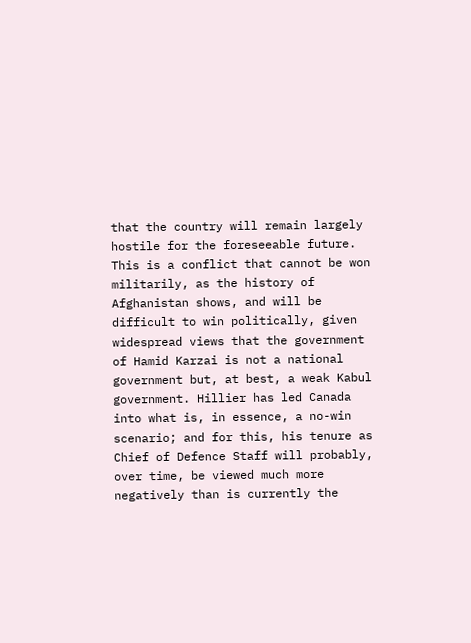that the country will remain largely hostile for the foreseeable future. This is a conflict that cannot be won militarily, as the history of Afghanistan shows, and will be difficult to win politically, given widespread views that the government of Hamid Karzai is not a national government but, at best, a weak Kabul government. Hillier has led Canada into what is, in essence, a no-win scenario; and for this, his tenure as Chief of Defence Staff will probably, over time, be viewed much more negatively than is currently the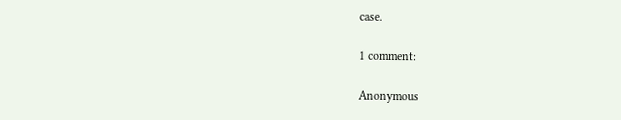case.

1 comment:

Anonymous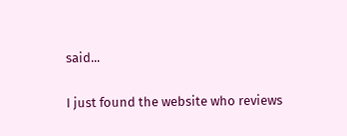said...

I just found the website who reviews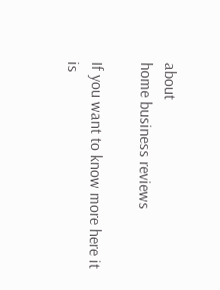about
home business reviews

If you want to know more here it is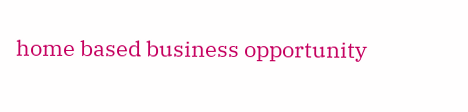home based business opportunity